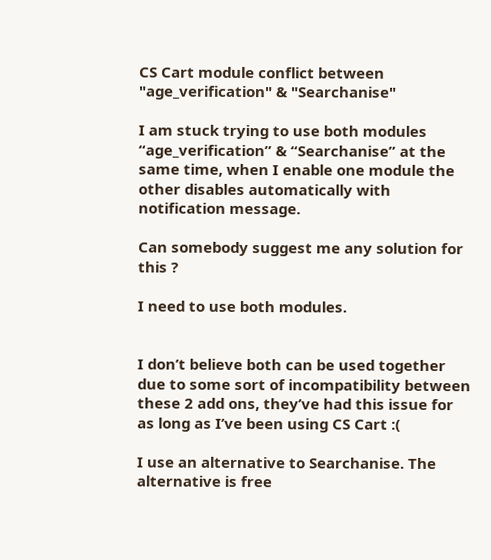CS Cart module conflict between "age_verification" & "Searchanise"

I am stuck trying to use both modules “age_verification” & “Searchanise” at the same time, when I enable one module the other disables automatically with notification message.

Can somebody suggest me any solution for this ?

I need to use both modules.


I don’t believe both can be used together due to some sort of incompatibility between these 2 add ons, they’ve had this issue for as long as I’ve been using CS Cart :(

I use an alternative to Searchanise. The alternative is free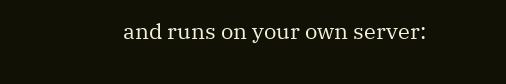and runs on your own server: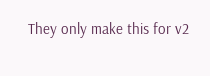They only make this for v2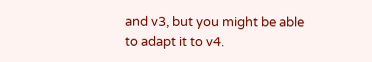and v3, but you might be able to adapt it to v4.